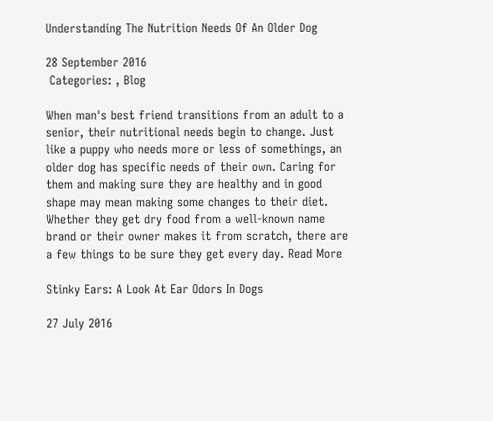Understanding The Nutrition Needs Of An Older Dog

28 September 2016
 Categories: , Blog

When man's best friend transitions from an adult to a senior, their nutritional needs begin to change. Just like a puppy who needs more or less of somethings, an older dog has specific needs of their own. Caring for them and making sure they are healthy and in good shape may mean making some changes to their diet. Whether they get dry food from a well-known name brand or their owner makes it from scratch, there are a few things to be sure they get every day. Read More

Stinky Ears: A Look At Ear Odors In Dogs

27 July 2016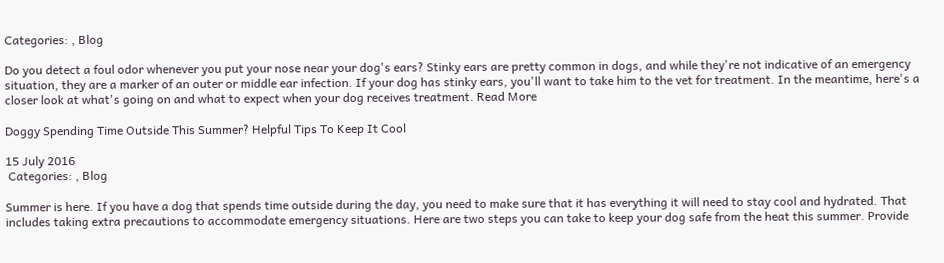Categories: , Blog

Do you detect a foul odor whenever you put your nose near your dog's ears? Stinky ears are pretty common in dogs, and while they're not indicative of an emergency situation, they are a marker of an outer or middle ear infection. If your dog has stinky ears, you'll want to take him to the vet for treatment. In the meantime, here's a closer look at what's going on and what to expect when your dog receives treatment. Read More

Doggy Spending Time Outside This Summer? Helpful Tips To Keep It Cool

15 July 2016
 Categories: , Blog

Summer is here. If you have a dog that spends time outside during the day, you need to make sure that it has everything it will need to stay cool and hydrated. That includes taking extra precautions to accommodate emergency situations. Here are two steps you can take to keep your dog safe from the heat this summer. Provide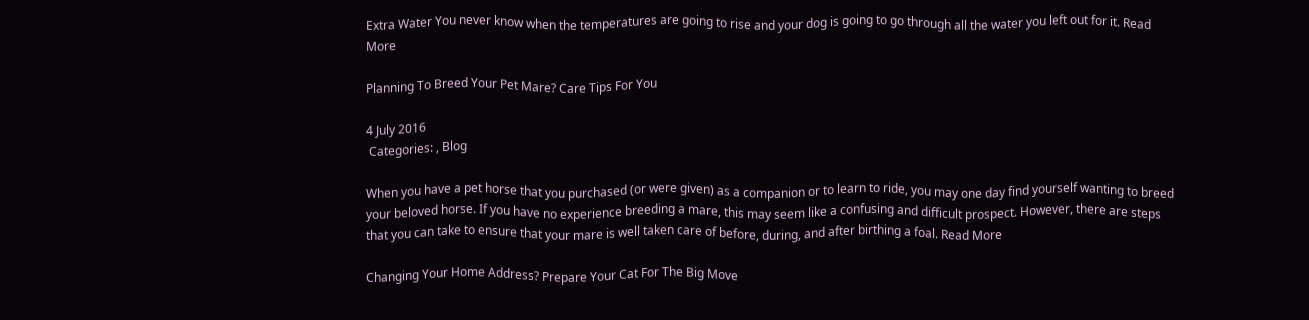Extra Water You never know when the temperatures are going to rise and your dog is going to go through all the water you left out for it. Read More

Planning To Breed Your Pet Mare? Care Tips For You

4 July 2016
 Categories: , Blog

When you have a pet horse that you purchased (or were given) as a companion or to learn to ride, you may one day find yourself wanting to breed your beloved horse. If you have no experience breeding a mare, this may seem like a confusing and difficult prospect. However, there are steps that you can take to ensure that your mare is well taken care of before, during, and after birthing a foal. Read More

Changing Your Home Address? Prepare Your Cat For The Big Move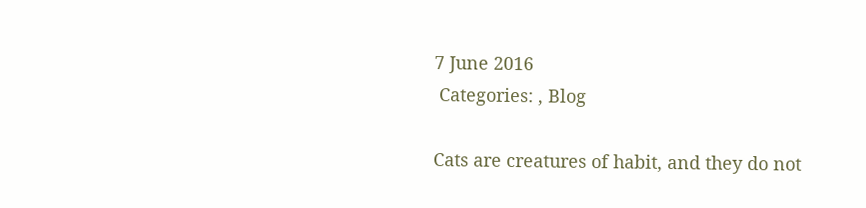7 June 2016
 Categories: , Blog

Cats are creatures of habit, and they do not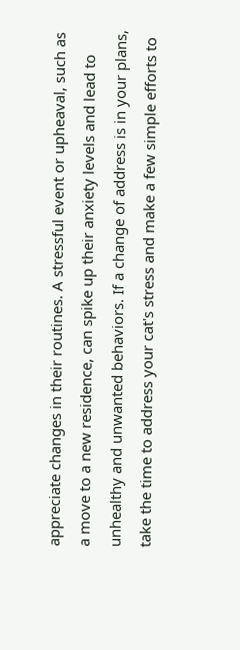appreciate changes in their routines. A stressful event or upheaval, such as a move to a new residence, can spike up their anxiety levels and lead to unhealthy and unwanted behaviors. If a change of address is in your plans, take the time to address your cat's stress and make a few simple efforts to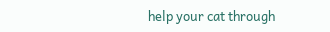help your cat through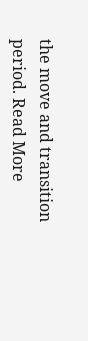the move and transition period. Read More